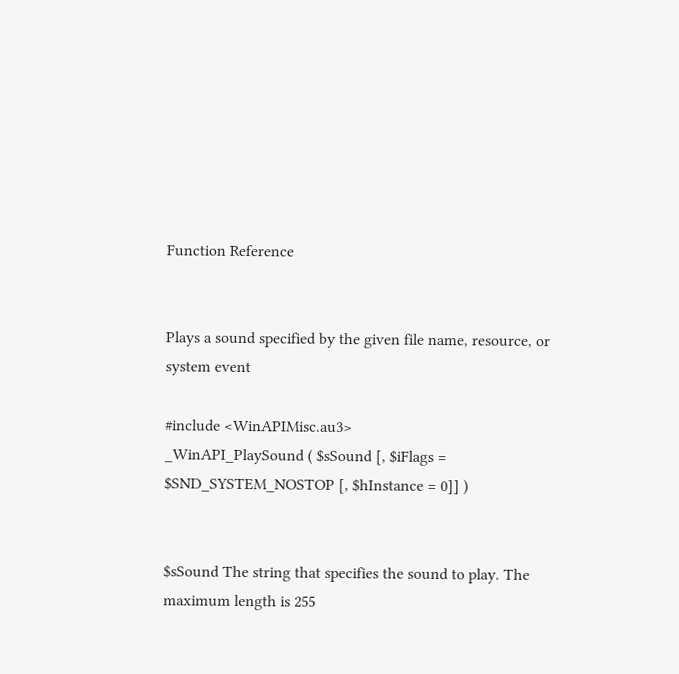Function Reference


Plays a sound specified by the given file name, resource, or system event

#include <WinAPIMisc.au3>
_WinAPI_PlaySound ( $sSound [, $iFlags = $SND_SYSTEM_NOSTOP [, $hInstance = 0]] )


$sSound The string that specifies the sound to play. The maximum length is 255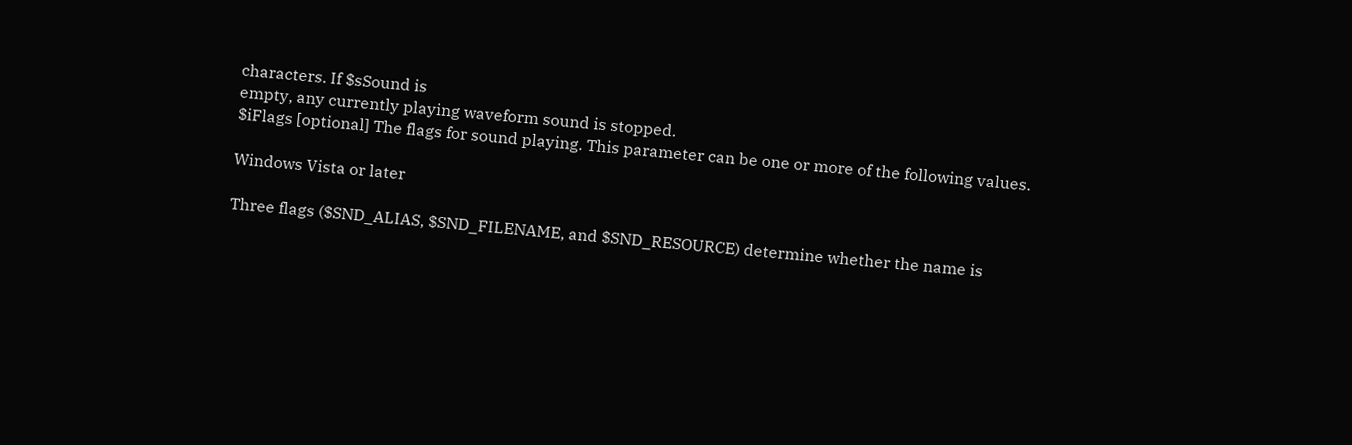characters. If $sSound is
empty, any currently playing waveform sound is stopped.
$iFlags [optional] The flags for sound playing. This parameter can be one or more of the following values.

Windows Vista or later

Three flags ($SND_ALIAS, $SND_FILENAME, and $SND_RESOURCE) determine whether the name is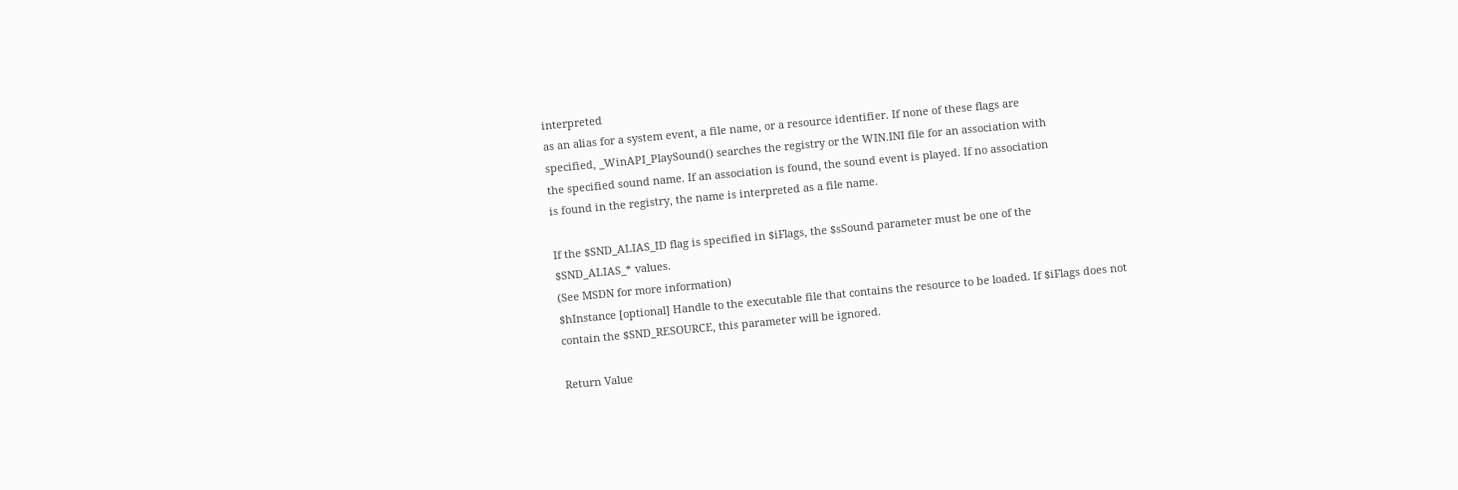interpreted
as an alias for a system event, a file name, or a resource identifier. If none of these flags are
specified, _WinAPI_PlaySound() searches the registry or the WIN.INI file for an association with
the specified sound name. If an association is found, the sound event is played. If no association
is found in the registry, the name is interpreted as a file name.

If the $SND_ALIAS_ID flag is specified in $iFlags, the $sSound parameter must be one of the
$SND_ALIAS_* values.
(See MSDN for more information)
$hInstance [optional] Handle to the executable file that contains the resource to be loaded. If $iFlags does not
contain the $SND_RESOURCE, this parameter will be ignored.

Return Value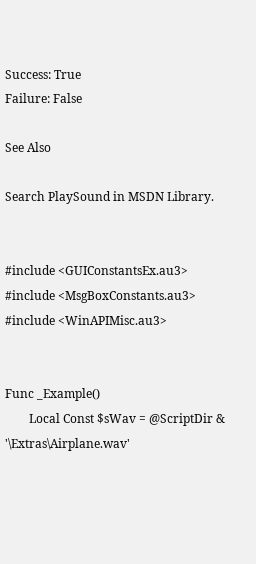Success: True
Failure: False

See Also

Search PlaySound in MSDN Library.


#include <GUIConstantsEx.au3>
#include <MsgBoxConstants.au3>
#include <WinAPIMisc.au3>


Func _Example()
        Local Const $sWav = @ScriptDir & '\Extras\Airplane.wav'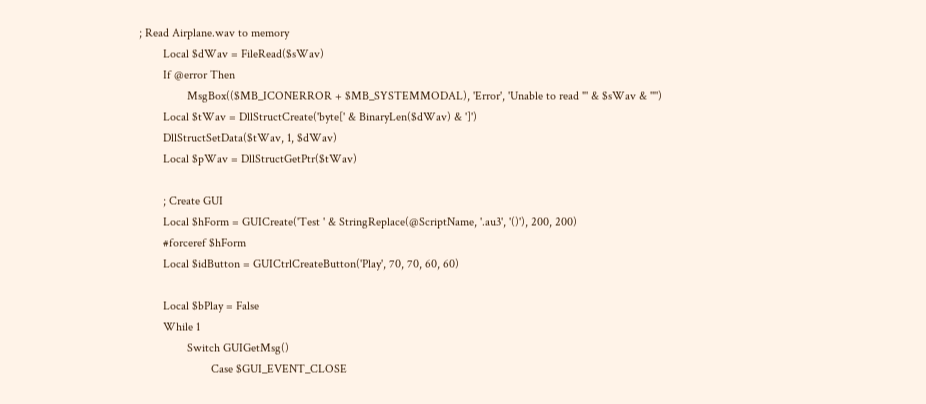; Read Airplane.wav to memory
        Local $dWav = FileRead($sWav)
        If @error Then
                MsgBox(($MB_ICONERROR + $MB_SYSTEMMODAL), 'Error', 'Unable to read "' & $sWav & '"')
        Local $tWav = DllStructCreate('byte[' & BinaryLen($dWav) & ']')
        DllStructSetData($tWav, 1, $dWav)
        Local $pWav = DllStructGetPtr($tWav)

        ; Create GUI
        Local $hForm = GUICreate('Test ' & StringReplace(@ScriptName, '.au3', '()'), 200, 200)
        #forceref $hForm
        Local $idButton = GUICtrlCreateButton('Play', 70, 70, 60, 60)

        Local $bPlay = False
        While 1
                Switch GUIGetMsg()
                        Case $GUI_EVENT_CLOSE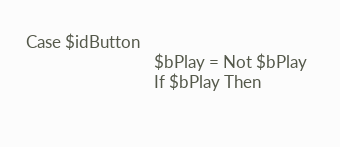Case $idButton
                                $bPlay = Not $bPlay
                                If $bPlay Then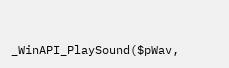_WinAPI_PlaySound($pWav,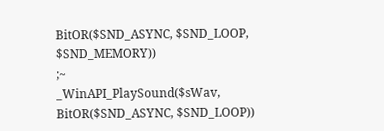BitOR($SND_ASYNC, $SND_LOOP, $SND_MEMORY))
;~                                      _WinAPI_PlaySound($sWav, BitOR($SND_ASYNC, $SND_LOOP))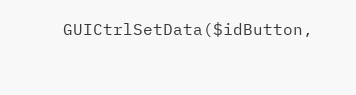GUICtrlSetData($idButton,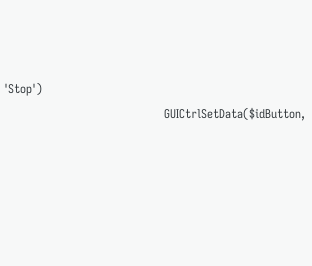'Stop')
                                        GUICtrlSetData($idButton,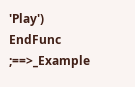'Play')
EndFunc   ;==>_Example